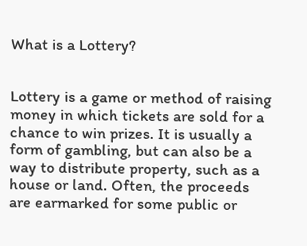What is a Lottery?


Lottery is a game or method of raising money in which tickets are sold for a chance to win prizes. It is usually a form of gambling, but can also be a way to distribute property, such as a house or land. Often, the proceeds are earmarked for some public or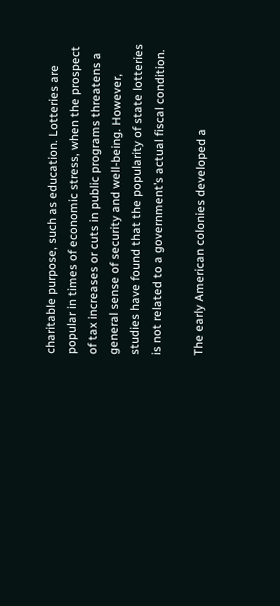charitable purpose, such as education. Lotteries are popular in times of economic stress, when the prospect of tax increases or cuts in public programs threatens a general sense of security and well-being. However, studies have found that the popularity of state lotteries is not related to a government’s actual fiscal condition.

The early American colonies developed a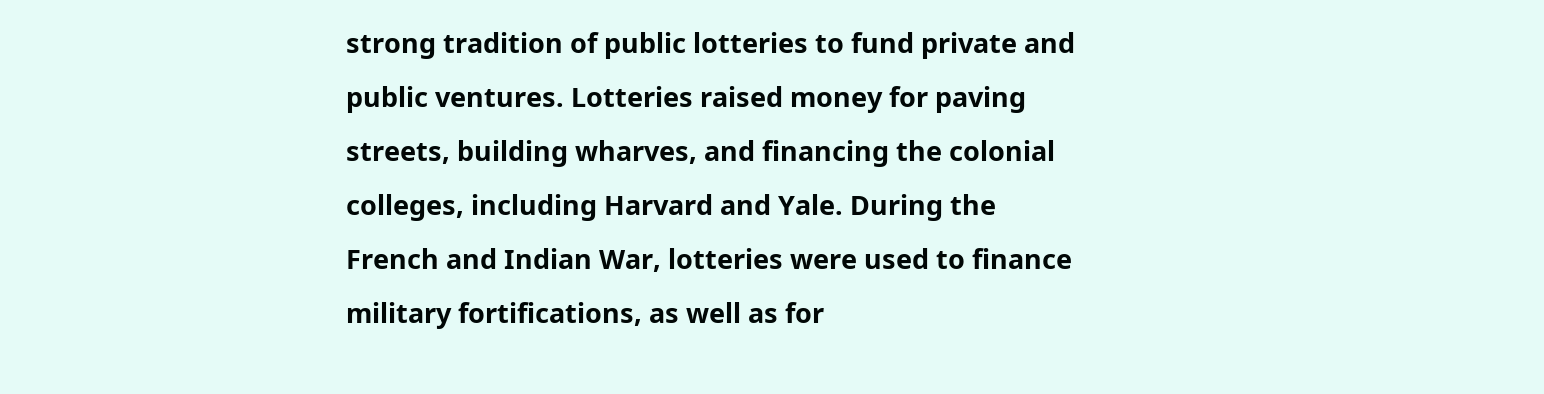strong tradition of public lotteries to fund private and public ventures. Lotteries raised money for paving streets, building wharves, and financing the colonial colleges, including Harvard and Yale. During the French and Indian War, lotteries were used to finance military fortifications, as well as for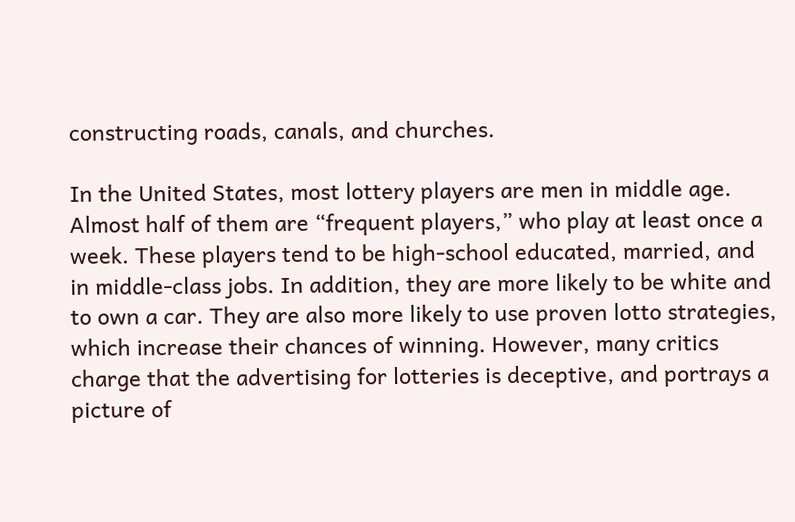constructing roads, canals, and churches.

In the United States, most lottery players are men in middle age. Almost half of them are “frequent players,” who play at least once a week. These players tend to be high-school educated, married, and in middle-class jobs. In addition, they are more likely to be white and to own a car. They are also more likely to use proven lotto strategies, which increase their chances of winning. However, many critics charge that the advertising for lotteries is deceptive, and portrays a picture of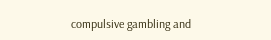compulsive gambling and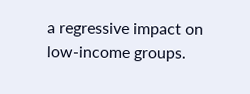a regressive impact on low-income groups.